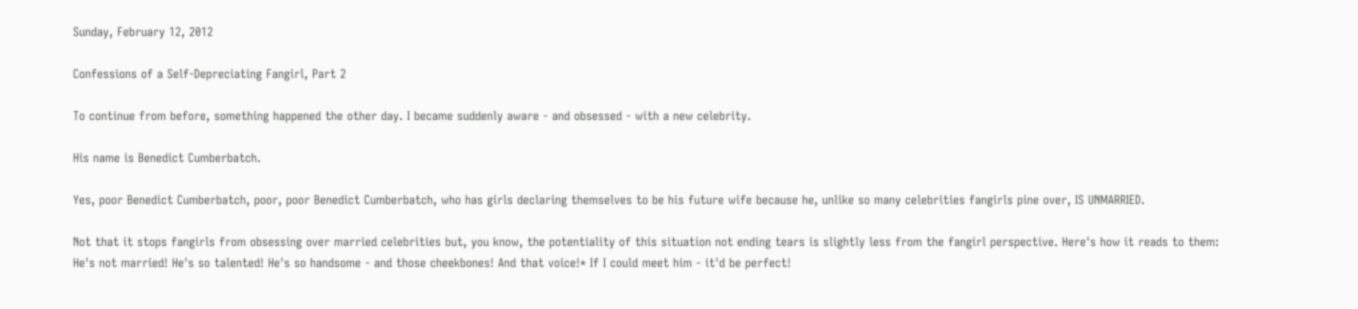Sunday, February 12, 2012

Confessions of a Self-Depreciating Fangirl, Part 2

To continue from before, something happened the other day. I became suddenly aware - and obsessed - with a new celebrity.

His name is Benedict Cumberbatch.

Yes, poor Benedict Cumberbatch, poor, poor Benedict Cumberbatch, who has girls declaring themselves to be his future wife because he, unlike so many celebrities fangirls pine over, IS UNMARRIED.

Not that it stops fangirls from obsessing over married celebrities but, you know, the potentiality of this situation not ending tears is slightly less from the fangirl perspective. Here's how it reads to them:
He's not married! He's so talented! He's so handsome - and those cheekbones! And that voice!* If I could meet him - it'd be perfect!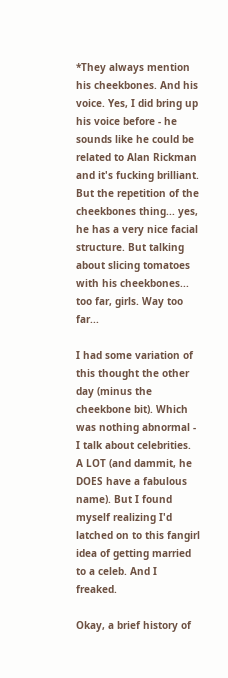*They always mention his cheekbones. And his voice. Yes, I did bring up his voice before - he sounds like he could be related to Alan Rickman and it's fucking brilliant. But the repetition of the cheekbones thing... yes, he has a very nice facial structure. But talking about slicing tomatoes with his cheekbones... too far, girls. Way too far...

I had some variation of this thought the other day (minus the cheekbone bit). Which was nothing abnormal - I talk about celebrities. A LOT (and dammit, he DOES have a fabulous name). But I found myself realizing I'd latched on to this fangirl idea of getting married to a celeb. And I freaked.

Okay, a brief history of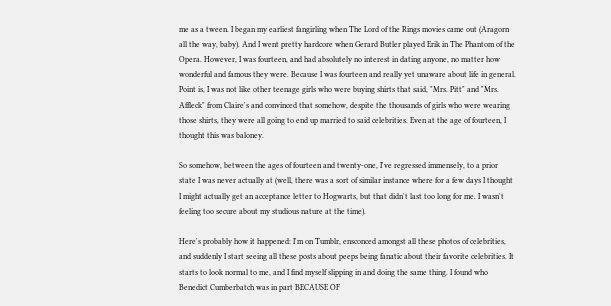me as a tween. I began my earliest fangirling when The Lord of the Rings movies came out (Aragorn all the way, baby). And I went pretty hardcore when Gerard Butler played Erik in The Phantom of the Opera. However, I was fourteen, and had absolutely no interest in dating anyone, no matter how wonderful and famous they were. Because I was fourteen and really yet unaware about life in general. Point is, I was not like other teenage girls who were buying shirts that said, "Mrs. Pitt" and "Mrs. Affleck" from Claire's and convinced that somehow, despite the thousands of girls who were wearing those shirts, they were all going to end up married to said celebrities. Even at the age of fourteen, I thought this was baloney.

So somehow, between the ages of fourteen and twenty-one, I've regressed immensely, to a prior state I was never actually at (well, there was a sort of similar instance where for a few days I thought I might actually get an acceptance letter to Hogwarts, but that didn't last too long for me. I wasn't feeling too secure about my studious nature at the time).

Here's probably how it happened: I'm on Tumblr, ensconced amongst all these photos of celebrities, and suddenly I start seeing all these posts about peeps being fanatic about their favorite celebrities. It starts to look normal to me, and I find myself slipping in and doing the same thing. I found who Benedict Cumberbatch was in part BECAUSE OF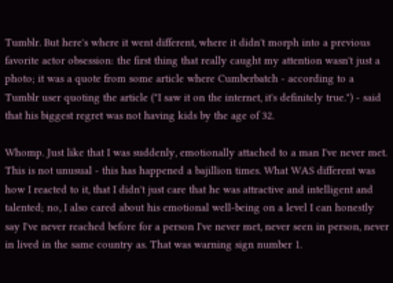Tumblr. But here's where it went different, where it didn't morph into a previous favorite actor obsession: the first thing that really caught my attention wasn't just a photo; it was a quote from some article where Cumberbatch - according to a Tumblr user quoting the article ("I saw it on the internet, it's definitely true.") - said that his biggest regret was not having kids by the age of 32.

Whomp. Just like that I was suddenly, emotionally attached to a man I've never met. This is not unusual - this has happened a bajillion times. What WAS different was how I reacted to it, that I didn't just care that he was attractive and intelligent and talented; no, I also cared about his emotional well-being on a level I can honestly say I've never reached before for a person I've never met, never seen in person, never in lived in the same country as. That was warning sign number 1.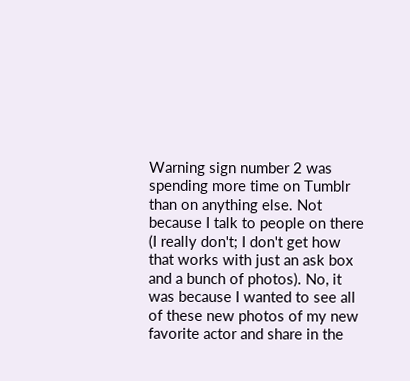Warning sign number 2 was spending more time on Tumblr than on anything else. Not because I talk to people on there (I really don't; I don't get how that works with just an ask box and a bunch of photos). No, it was because I wanted to see all of these new photos of my new favorite actor and share in the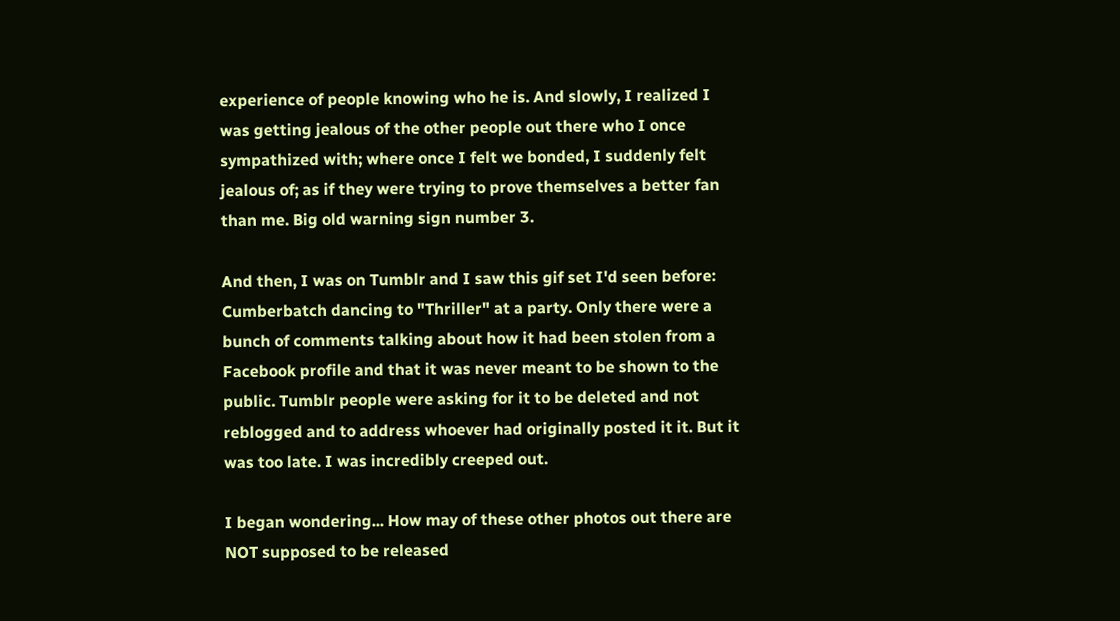experience of people knowing who he is. And slowly, I realized I was getting jealous of the other people out there who I once sympathized with; where once I felt we bonded, I suddenly felt jealous of; as if they were trying to prove themselves a better fan than me. Big old warning sign number 3.

And then, I was on Tumblr and I saw this gif set I'd seen before: Cumberbatch dancing to "Thriller" at a party. Only there were a bunch of comments talking about how it had been stolen from a Facebook profile and that it was never meant to be shown to the public. Tumblr people were asking for it to be deleted and not reblogged and to address whoever had originally posted it it. But it was too late. I was incredibly creeped out.

I began wondering... How may of these other photos out there are NOT supposed to be released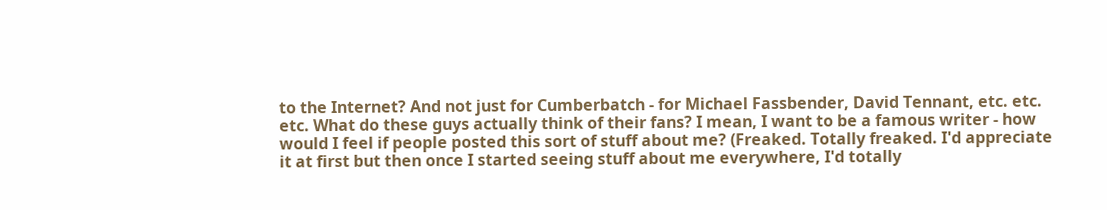to the Internet? And not just for Cumberbatch - for Michael Fassbender, David Tennant, etc. etc. etc. What do these guys actually think of their fans? I mean, I want to be a famous writer - how would I feel if people posted this sort of stuff about me? (Freaked. Totally freaked. I'd appreciate it at first but then once I started seeing stuff about me everywhere, I'd totally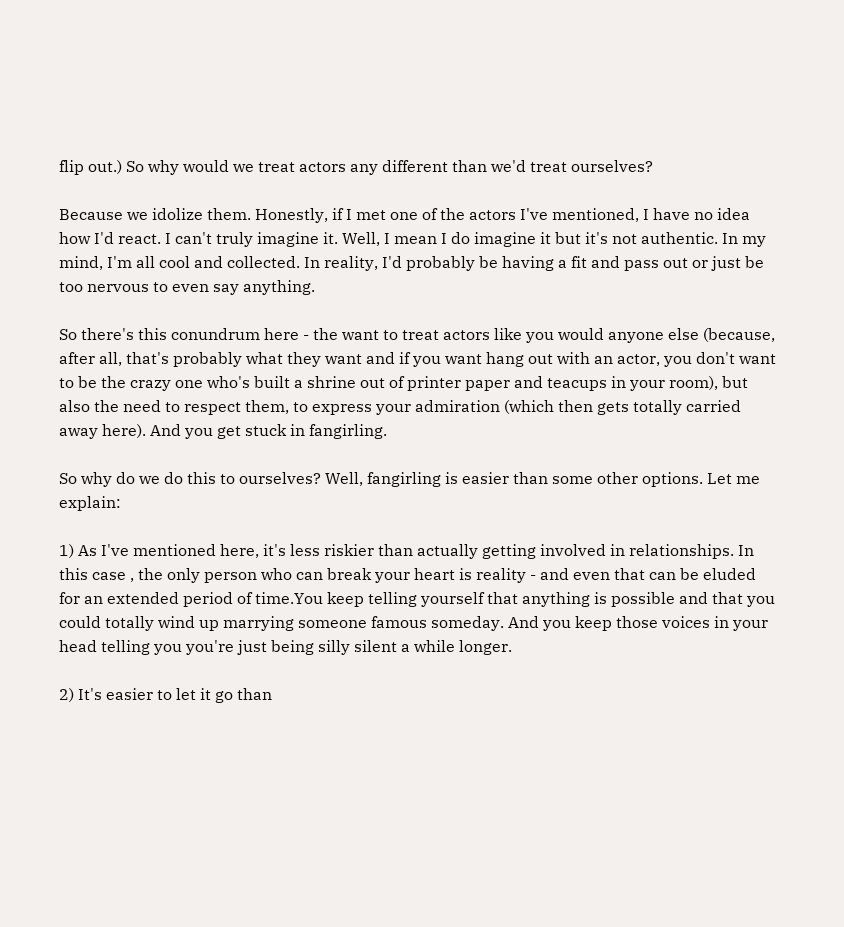flip out.) So why would we treat actors any different than we'd treat ourselves?

Because we idolize them. Honestly, if I met one of the actors I've mentioned, I have no idea how I'd react. I can't truly imagine it. Well, I mean I do imagine it but it's not authentic. In my mind, I'm all cool and collected. In reality, I'd probably be having a fit and pass out or just be too nervous to even say anything.

So there's this conundrum here - the want to treat actors like you would anyone else (because, after all, that's probably what they want and if you want hang out with an actor, you don't want to be the crazy one who's built a shrine out of printer paper and teacups in your room), but also the need to respect them, to express your admiration (which then gets totally carried away here). And you get stuck in fangirling.

So why do we do this to ourselves? Well, fangirling is easier than some other options. Let me explain:

1) As I've mentioned here, it's less riskier than actually getting involved in relationships. In this case , the only person who can break your heart is reality - and even that can be eluded for an extended period of time.You keep telling yourself that anything is possible and that you could totally wind up marrying someone famous someday. And you keep those voices in your head telling you you're just being silly silent a while longer.

2) It's easier to let it go than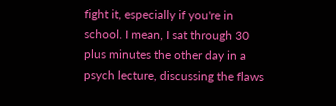fight it, especially if you're in school. I mean, I sat through 30 plus minutes the other day in a psych lecture, discussing the flaws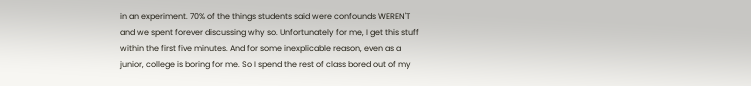in an experiment. 70% of the things students said were confounds WEREN'T and we spent forever discussing why so. Unfortunately for me, I get this stuff within the first five minutes. And for some inexplicable reason, even as a junior, college is boring for me. So I spend the rest of class bored out of my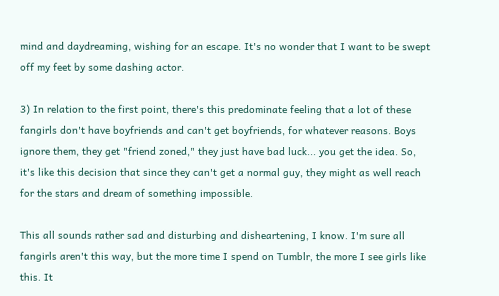mind and daydreaming, wishing for an escape. It's no wonder that I want to be swept off my feet by some dashing actor.

3) In relation to the first point, there's this predominate feeling that a lot of these fangirls don't have boyfriends and can't get boyfriends, for whatever reasons. Boys ignore them, they get "friend zoned," they just have bad luck... you get the idea. So, it's like this decision that since they can't get a normal guy, they might as well reach for the stars and dream of something impossible.

This all sounds rather sad and disturbing and disheartening, I know. I'm sure all fangirls aren't this way, but the more time I spend on Tumblr, the more I see girls like this. It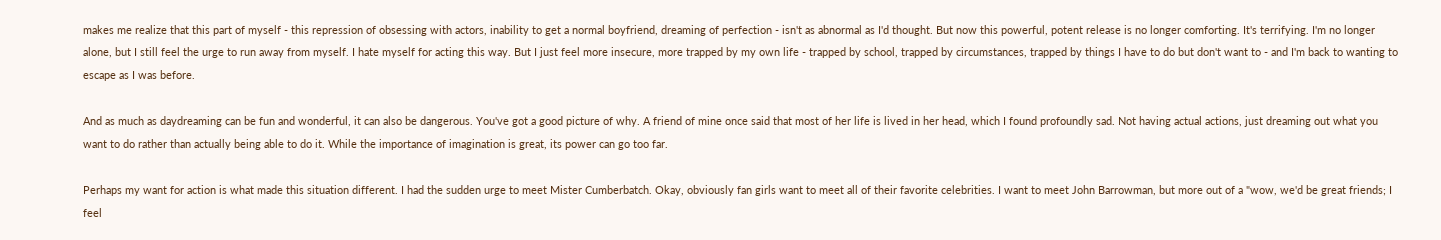makes me realize that this part of myself - this repression of obsessing with actors, inability to get a normal boyfriend, dreaming of perfection - isn't as abnormal as I'd thought. But now this powerful, potent release is no longer comforting. It's terrifying. I'm no longer alone, but I still feel the urge to run away from myself. I hate myself for acting this way. But I just feel more insecure, more trapped by my own life - trapped by school, trapped by circumstances, trapped by things I have to do but don't want to - and I'm back to wanting to escape as I was before.

And as much as daydreaming can be fun and wonderful, it can also be dangerous. You've got a good picture of why. A friend of mine once said that most of her life is lived in her head, which I found profoundly sad. Not having actual actions, just dreaming out what you want to do rather than actually being able to do it. While the importance of imagination is great, its power can go too far.

Perhaps my want for action is what made this situation different. I had the sudden urge to meet Mister Cumberbatch. Okay, obviously fan girls want to meet all of their favorite celebrities. I want to meet John Barrowman, but more out of a "wow, we'd be great friends; I feel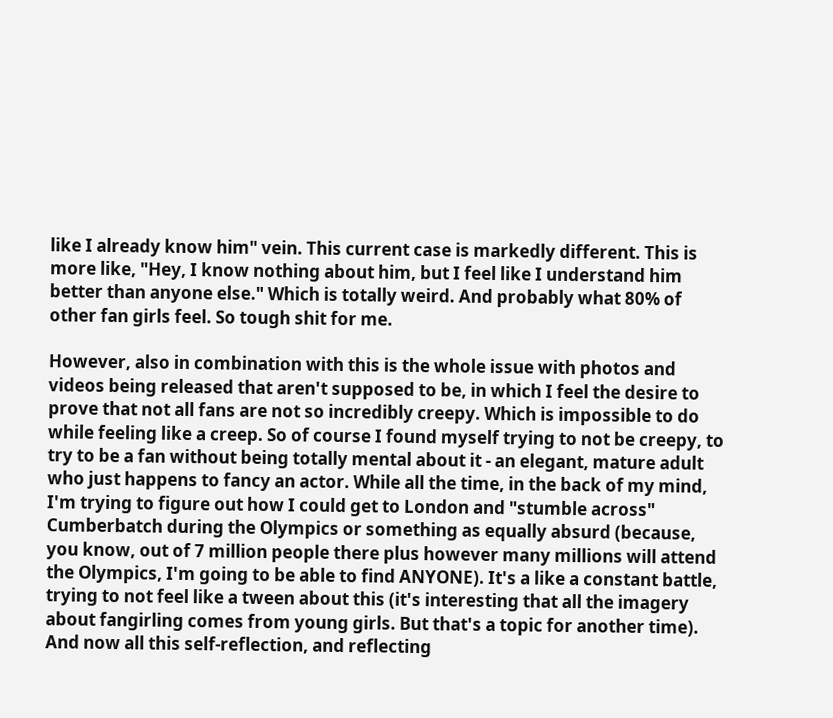like I already know him" vein. This current case is markedly different. This is more like, "Hey, I know nothing about him, but I feel like I understand him better than anyone else." Which is totally weird. And probably what 80% of other fan girls feel. So tough shit for me.

However, also in combination with this is the whole issue with photos and videos being released that aren't supposed to be, in which I feel the desire to prove that not all fans are not so incredibly creepy. Which is impossible to do while feeling like a creep. So of course I found myself trying to not be creepy, to try to be a fan without being totally mental about it - an elegant, mature adult who just happens to fancy an actor. While all the time, in the back of my mind, I'm trying to figure out how I could get to London and "stumble across" Cumberbatch during the Olympics or something as equally absurd (because, you know, out of 7 million people there plus however many millions will attend the Olympics, I'm going to be able to find ANYONE). It's a like a constant battle, trying to not feel like a tween about this (it's interesting that all the imagery about fangirling comes from young girls. But that's a topic for another time). And now all this self-reflection, and reflecting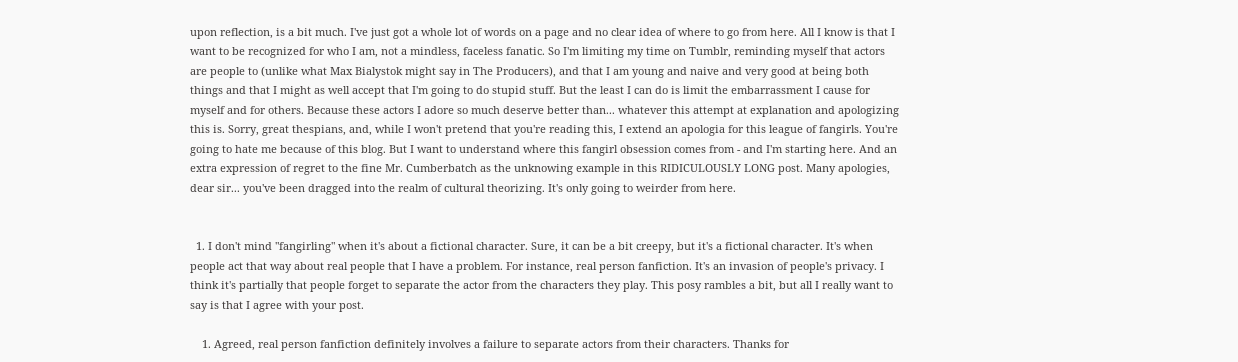upon reflection, is a bit much. I've just got a whole lot of words on a page and no clear idea of where to go from here. All I know is that I want to be recognized for who I am, not a mindless, faceless fanatic. So I'm limiting my time on Tumblr, reminding myself that actors are people to (unlike what Max Bialystok might say in The Producers), and that I am young and naive and very good at being both things and that I might as well accept that I'm going to do stupid stuff. But the least I can do is limit the embarrassment I cause for myself and for others. Because these actors I adore so much deserve better than... whatever this attempt at explanation and apologizing this is. Sorry, great thespians, and, while I won't pretend that you're reading this, I extend an apologia for this league of fangirls. You're going to hate me because of this blog. But I want to understand where this fangirl obsession comes from - and I'm starting here. And an extra expression of regret to the fine Mr. Cumberbatch as the unknowing example in this RIDICULOUSLY LONG post. Many apologies, dear sir... you've been dragged into the realm of cultural theorizing. It's only going to weirder from here.


  1. I don't mind "fangirling" when it's about a fictional character. Sure, it can be a bit creepy, but it's a fictional character. It's when people act that way about real people that I have a problem. For instance, real person fanfiction. It's an invasion of people's privacy. I think it's partially that people forget to separate the actor from the characters they play. This posy rambles a bit, but all I really want to say is that I agree with your post.

    1. Agreed, real person fanfiction definitely involves a failure to separate actors from their characters. Thanks for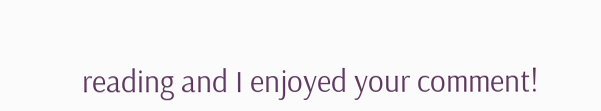reading and I enjoyed your comment!